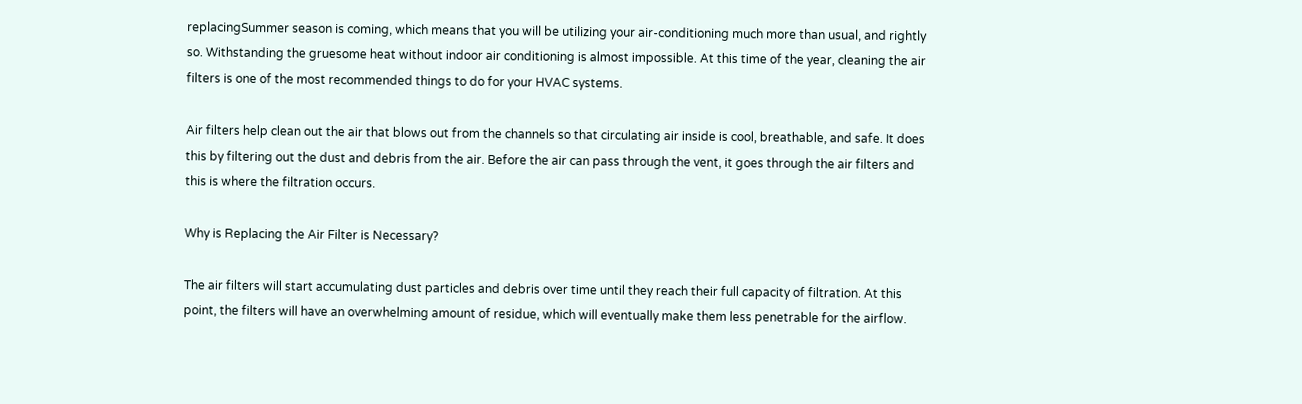replacingSummer season is coming, which means that you will be utilizing your air-conditioning much more than usual, and rightly so. Withstanding the gruesome heat without indoor air conditioning is almost impossible. At this time of the year, cleaning the air filters is one of the most recommended things to do for your HVAC systems.

Air filters help clean out the air that blows out from the channels so that circulating air inside is cool, breathable, and safe. It does this by filtering out the dust and debris from the air. Before the air can pass through the vent, it goes through the air filters and this is where the filtration occurs.

Why is Replacing the Air Filter is Necessary?

The air filters will start accumulating dust particles and debris over time until they reach their full capacity of filtration. At this point, the filters will have an overwhelming amount of residue, which will eventually make them less penetrable for the airflow.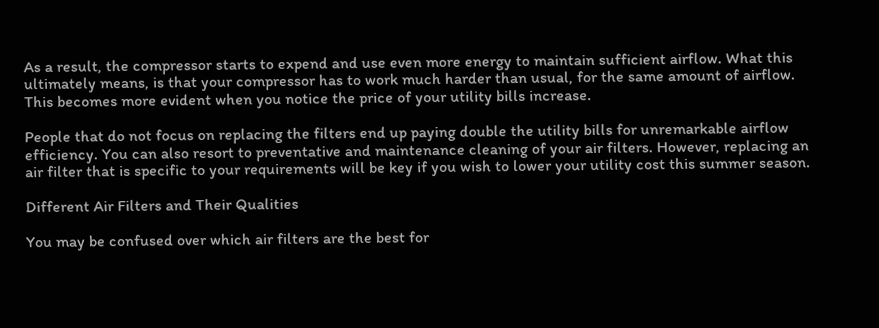As a result, the compressor starts to expend and use even more energy to maintain sufficient airflow. What this ultimately means, is that your compressor has to work much harder than usual, for the same amount of airflow. This becomes more evident when you notice the price of your utility bills increase.

People that do not focus on replacing the filters end up paying double the utility bills for unremarkable airflow efficiency. You can also resort to preventative and maintenance cleaning of your air filters. However, replacing an air filter that is specific to your requirements will be key if you wish to lower your utility cost this summer season.

Different Air Filters and Their Qualities

You may be confused over which air filters are the best for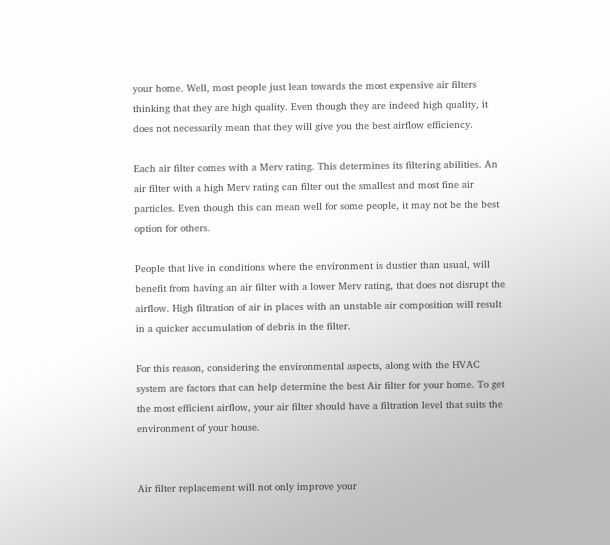your home. Well, most people just lean towards the most expensive air filters thinking that they are high quality. Even though they are indeed high quality, it does not necessarily mean that they will give you the best airflow efficiency.

Each air filter comes with a Merv rating. This determines its filtering abilities. An air filter with a high Merv rating can filter out the smallest and most fine air particles. Even though this can mean well for some people, it may not be the best option for others.

People that live in conditions where the environment is dustier than usual, will benefit from having an air filter with a lower Merv rating, that does not disrupt the airflow. High filtration of air in places with an unstable air composition will result in a quicker accumulation of debris in the filter.

For this reason, considering the environmental aspects, along with the HVAC system are factors that can help determine the best Air filter for your home. To get the most efficient airflow, your air filter should have a filtration level that suits the environment of your house.


Air filter replacement will not only improve your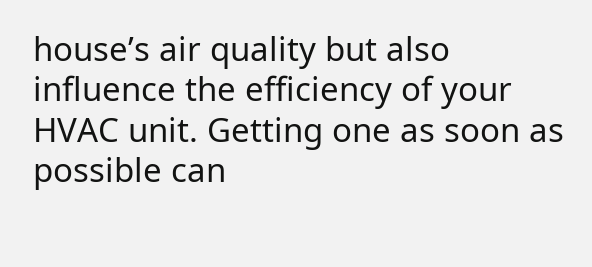house’s air quality but also influence the efficiency of your HVAC unit. Getting one as soon as possible can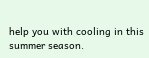help you with cooling in this summer season.